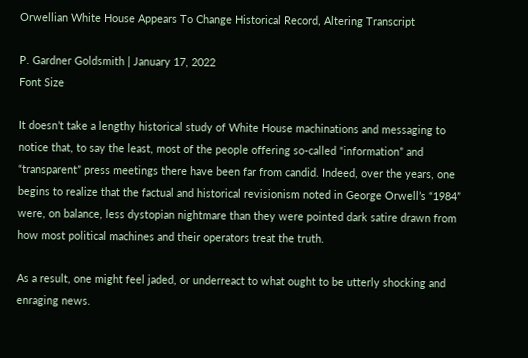Orwellian White House Appears To Change Historical Record, Altering Transcript

P. Gardner Goldsmith | January 17, 2022
Font Size

It doesn’t take a lengthy historical study of White House machinations and messaging to notice that, to say the least, most of the people offering so-called “information” and “transparent” press meetings there have been far from candid. Indeed, over the years, one begins to realize that the factual and historical revisionism noted in George Orwell’s “1984” were, on balance, less dystopian nightmare than they were pointed dark satire drawn from how most political machines and their operators treat the truth.

As a result, one might feel jaded, or underreact to what ought to be utterly shocking and enraging news.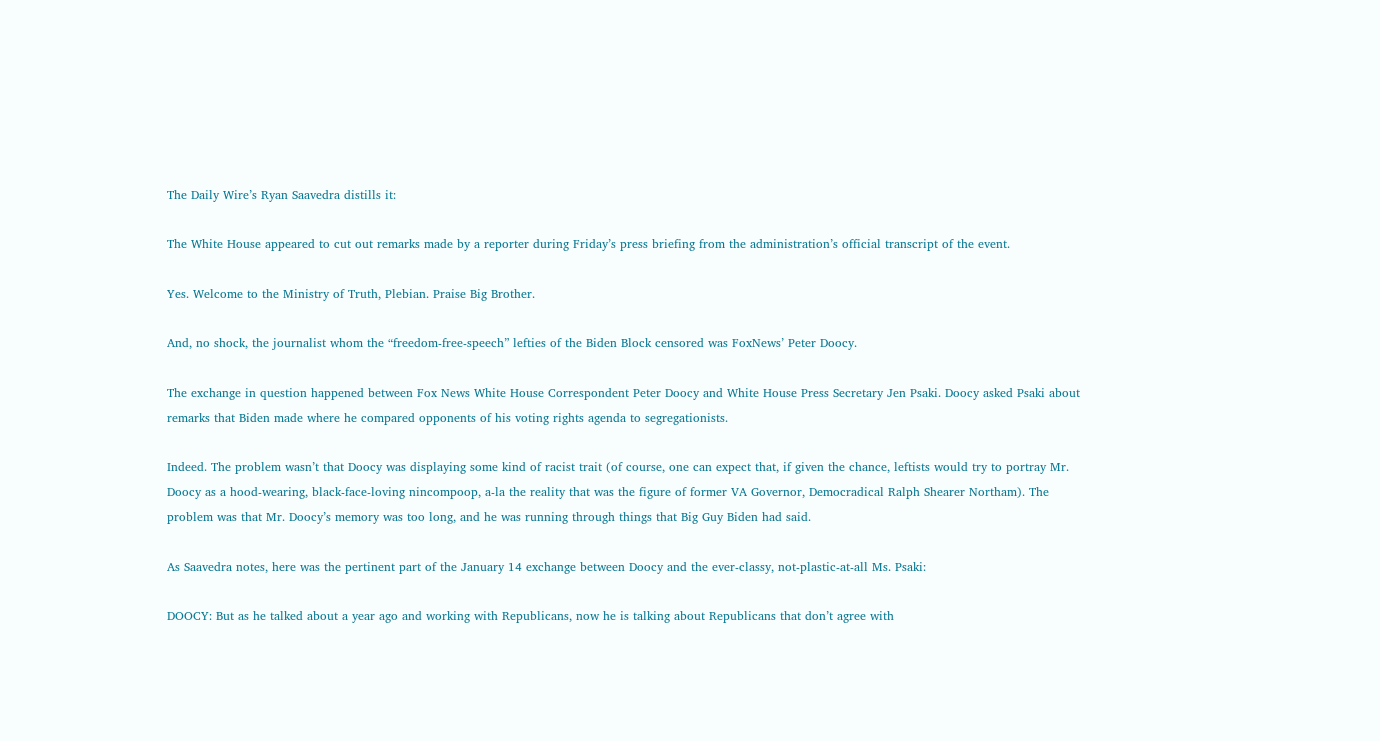The Daily Wire’s Ryan Saavedra distills it:

The White House appeared to cut out remarks made by a reporter during Friday’s press briefing from the administration’s official transcript of the event.

Yes. Welcome to the Ministry of Truth, Plebian. Praise Big Brother.

And, no shock, the journalist whom the “freedom-free-speech” lefties of the Biden Block censored was FoxNews’ Peter Doocy.

The exchange in question happened between Fox News White House Correspondent Peter Doocy and White House Press Secretary Jen Psaki. Doocy asked Psaki about remarks that Biden made where he compared opponents of his voting rights agenda to segregationists.

Indeed. The problem wasn’t that Doocy was displaying some kind of racist trait (of course, one can expect that, if given the chance, leftists would try to portray Mr. Doocy as a hood-wearing, black-face-loving nincompoop, a-la the reality that was the figure of former VA Governor, Democradical Ralph Shearer Northam). The problem was that Mr. Doocy’s memory was too long, and he was running through things that Big Guy Biden had said.

As Saavedra notes, here was the pertinent part of the January 14 exchange between Doocy and the ever-classy, not-plastic-at-all Ms. Psaki:

DOOCY: But as he talked about a year ago and working with Republicans, now he is talking about Republicans that don’t agree with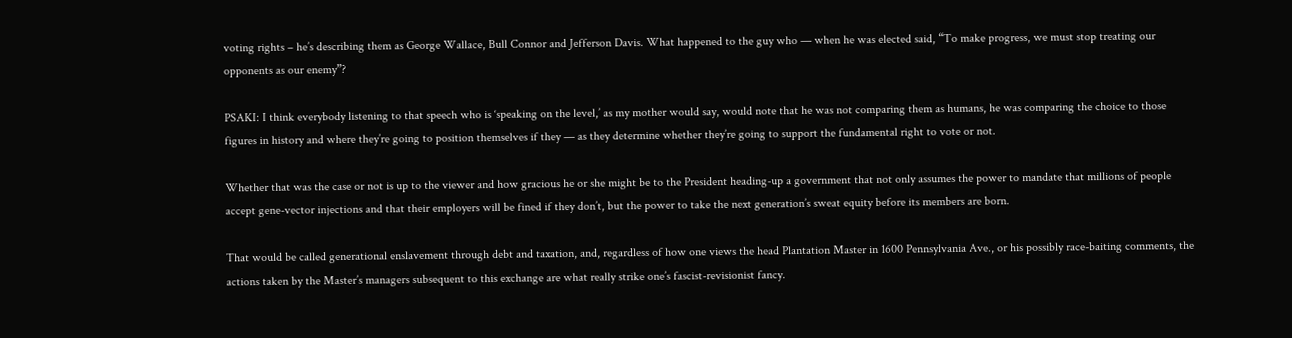voting rights – he’s describing them as George Wallace, Bull Connor and Jefferson Davis. What happened to the guy who — when he was elected said, “To make progress, we must stop treating our opponents as our enemy”?

PSAKI: I think everybody listening to that speech who is ‘speaking on the level,’ as my mother would say, would note that he was not comparing them as humans, he was comparing the choice to those figures in history and where they’re going to position themselves if they — as they determine whether they’re going to support the fundamental right to vote or not.

Whether that was the case or not is up to the viewer and how gracious he or she might be to the President heading-up a government that not only assumes the power to mandate that millions of people accept gene-vector injections and that their employers will be fined if they don’t, but the power to take the next generation’s sweat equity before its members are born.

That would be called generational enslavement through debt and taxation, and, regardless of how one views the head Plantation Master in 1600 Pennsylvania Ave., or his possibly race-baiting comments, the actions taken by the Master’s managers subsequent to this exchange are what really strike one’s fascist-revisionist fancy.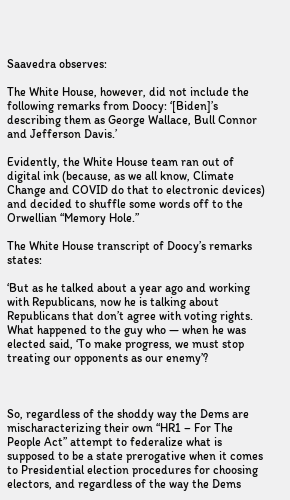Saavedra observes:

The White House, however, did not include the following remarks from Doocy: ‘[Biden]’s describing them as George Wallace, Bull Connor and Jefferson Davis.’

Evidently, the White House team ran out of digital ink (because, as we all know, Climate Change and COVID do that to electronic devices) and decided to shuffle some words off to the Orwellian “Memory Hole.”

The White House transcript of Doocy’s remarks states:

‘But as he talked about a year ago and working with Republicans, now he is talking about Republicans that don’t agree with voting rights. What happened to the guy who — when he was elected said, ‘To make progress, we must stop treating our opponents as our enemy’?



So, regardless of the shoddy way the Dems are mischaracterizing their own “HR1 – For The People Act” attempt to federalize what is supposed to be a state prerogative when it comes to Presidential election procedures for choosing electors, and regardless of the way the Dems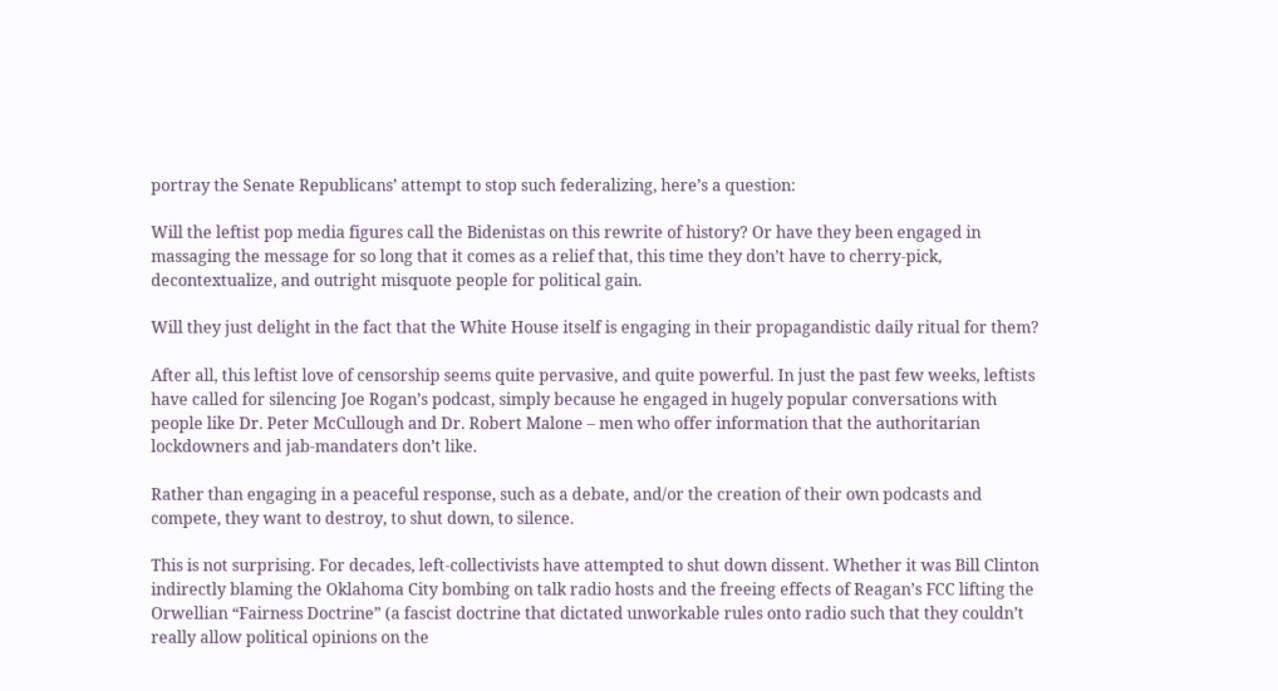portray the Senate Republicans’ attempt to stop such federalizing, here’s a question:

Will the leftist pop media figures call the Bidenistas on this rewrite of history? Or have they been engaged in massaging the message for so long that it comes as a relief that, this time they don’t have to cherry-pick, decontextualize, and outright misquote people for political gain.

Will they just delight in the fact that the White House itself is engaging in their propagandistic daily ritual for them?

After all, this leftist love of censorship seems quite pervasive, and quite powerful. In just the past few weeks, leftists have called for silencing Joe Rogan’s podcast, simply because he engaged in hugely popular conversations with people like Dr. Peter McCullough and Dr. Robert Malone – men who offer information that the authoritarian lockdowners and jab-mandaters don’t like.

Rather than engaging in a peaceful response, such as a debate, and/or the creation of their own podcasts and compete, they want to destroy, to shut down, to silence.

This is not surprising. For decades, left-collectivists have attempted to shut down dissent. Whether it was Bill Clinton indirectly blaming the Oklahoma City bombing on talk radio hosts and the freeing effects of Reagan’s FCC lifting the Orwellian “Fairness Doctrine” (a fascist doctrine that dictated unworkable rules onto radio such that they couldn’t really allow political opinions on the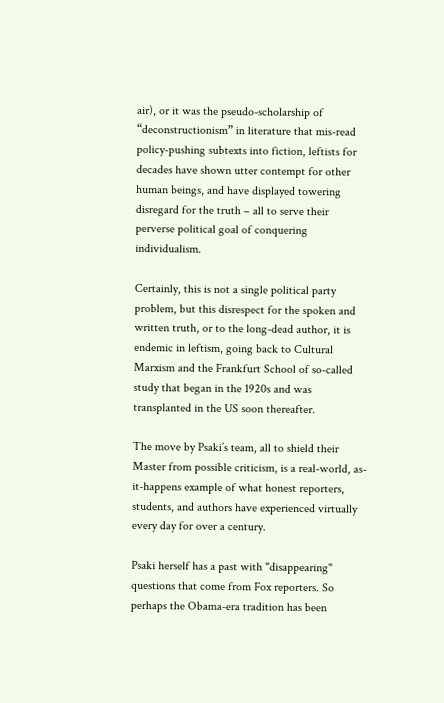air), or it was the pseudo-scholarship of “deconstructionism” in literature that mis-read policy-pushing subtexts into fiction, leftists for decades have shown utter contempt for other human beings, and have displayed towering disregard for the truth – all to serve their perverse political goal of conquering individualism.

Certainly, this is not a single political party problem, but this disrespect for the spoken and written truth, or to the long-dead author, it is endemic in leftism, going back to Cultural Marxism and the Frankfurt School of so-called study that began in the 1920s and was transplanted in the US soon thereafter.

The move by Psaki’s team, all to shield their Master from possible criticism, is a real-world, as-it-happens example of what honest reporters, students, and authors have experienced virtually every day for over a century.

Psaki herself has a past with "disappearing" questions that come from Fox reporters. So perhaps the Obama-era tradition has been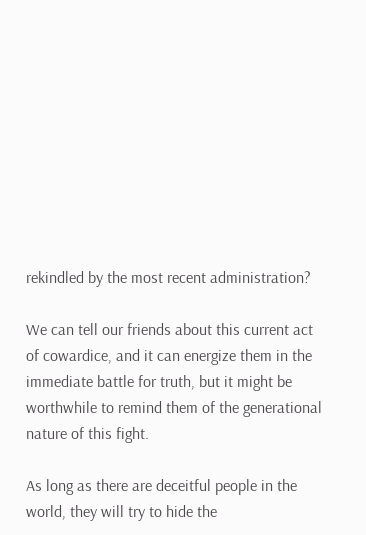rekindled by the most recent administration?

We can tell our friends about this current act of cowardice, and it can energize them in the immediate battle for truth, but it might be worthwhile to remind them of the generational nature of this fight.

As long as there are deceitful people in the world, they will try to hide the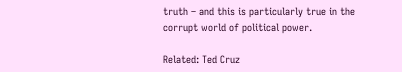truth – and this is particularly true in the corrupt world of political power.

Related: Ted Cruz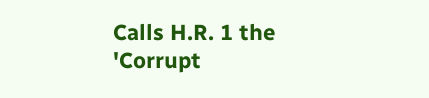Calls H.R. 1 the 'Corrupt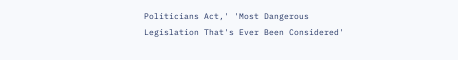Politicians Act,' 'Most Dangerous Legislation That's Ever Been Considered'